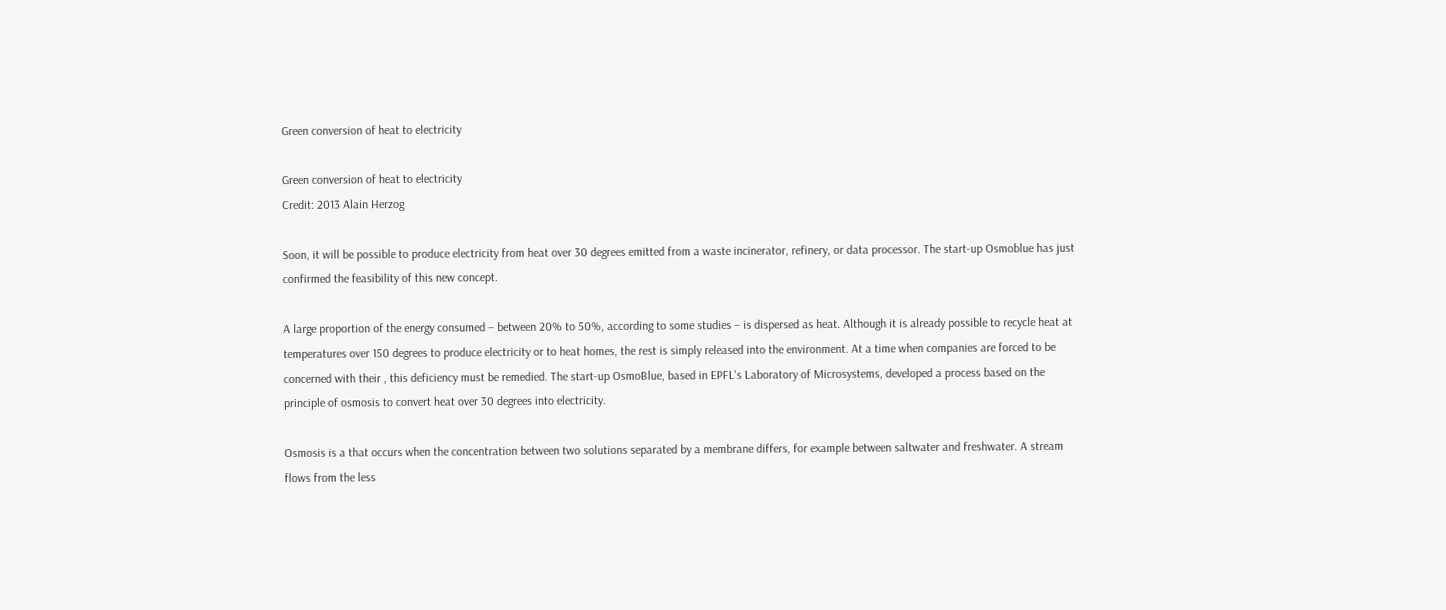Green conversion of heat to electricity

Green conversion of heat to electricity
Credit: 2013 Alain Herzog

Soon, it will be possible to produce electricity from heat over 30 degrees emitted from a waste incinerator, refinery, or data processor. The start-up Osmoblue has just confirmed the feasibility of this new concept.

A large proportion of the energy consumed – between 20% to 50%, according to some studies – is dispersed as heat. Although it is already possible to recycle heat at temperatures over 150 degrees to produce electricity or to heat homes, the rest is simply released into the environment. At a time when companies are forced to be concerned with their , this deficiency must be remedied. The start-up OsmoBlue, based in EPFL's Laboratory of Microsystems, developed a process based on the principle of osmosis to convert heat over 30 degrees into electricity.

Osmosis is a that occurs when the concentration between two solutions separated by a membrane differs, for example between saltwater and freshwater. A stream flows from the less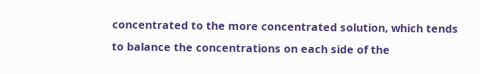concentrated to the more concentrated solution, which tends to balance the concentrations on each side of the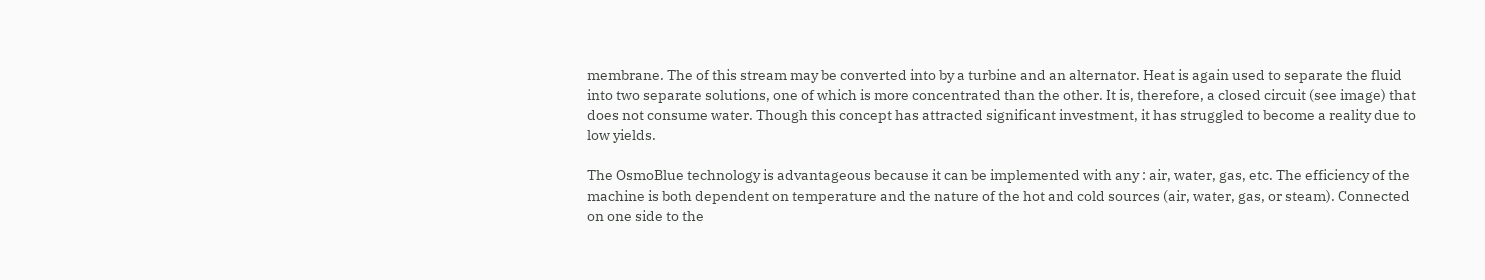membrane. The of this stream may be converted into by a turbine and an alternator. Heat is again used to separate the fluid into two separate solutions, one of which is more concentrated than the other. It is, therefore, a closed circuit (see image) that does not consume water. Though this concept has attracted significant investment, it has struggled to become a reality due to low yields.

The OsmoBlue technology is advantageous because it can be implemented with any : air, water, gas, etc. The efficiency of the machine is both dependent on temperature and the nature of the hot and cold sources (air, water, gas, or steam). Connected on one side to the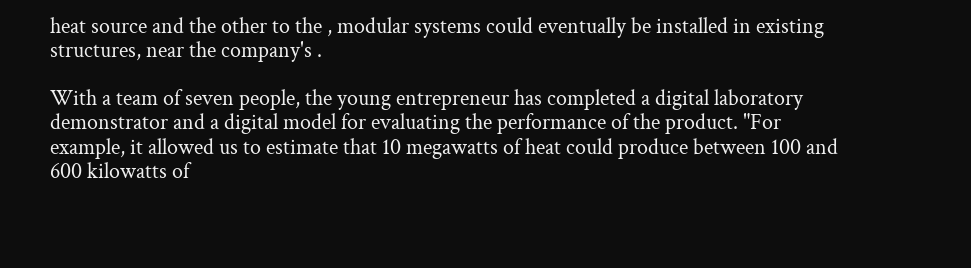heat source and the other to the , modular systems could eventually be installed in existing structures, near the company's .

With a team of seven people, the young entrepreneur has completed a digital laboratory demonstrator and a digital model for evaluating the performance of the product. "For example, it allowed us to estimate that 10 megawatts of heat could produce between 100 and 600 kilowatts of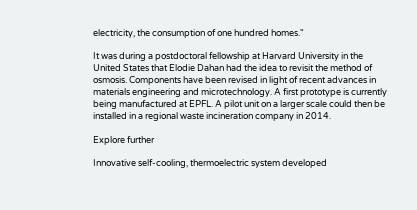electricity, the consumption of one hundred homes."

It was during a postdoctoral fellowship at Harvard University in the United States that Elodie Dahan had the idea to revisit the method of osmosis. Components have been revised in light of recent advances in materials engineering and microtechnology. A first prototype is currently being manufactured at EPFL. A pilot unit on a larger scale could then be installed in a regional waste incineration company in 2014.

Explore further

Innovative self-cooling, thermoelectric system developed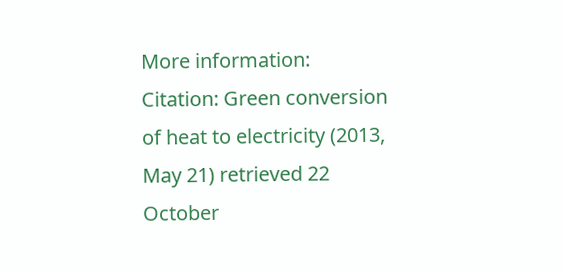More information:
Citation: Green conversion of heat to electricity (2013, May 21) retrieved 22 October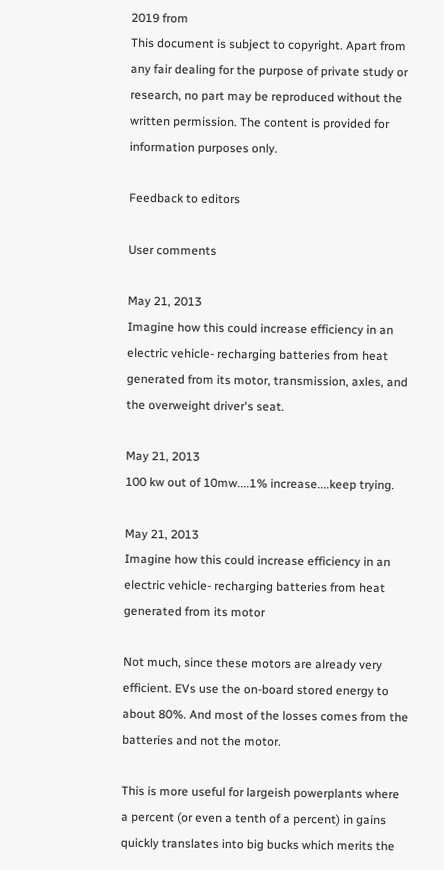2019 from
This document is subject to copyright. Apart from any fair dealing for the purpose of private study or research, no part may be reproduced without the written permission. The content is provided for information purposes only.

Feedback to editors

User comments

May 21, 2013
Imagine how this could increase efficiency in an electric vehicle- recharging batteries from heat generated from its motor, transmission, axles, and the overweight driver's seat.

May 21, 2013
100 kw out of 10mw....1% increase....keep trying.

May 21, 2013
Imagine how this could increase efficiency in an electric vehicle- recharging batteries from heat generated from its motor

Not much, since these motors are already very efficient. EVs use the on-board stored energy to about 80%. And most of the losses comes from the batteries and not the motor.

This is more useful for largeish powerplants where a percent (or even a tenth of a percent) in gains quickly translates into big bucks which merits the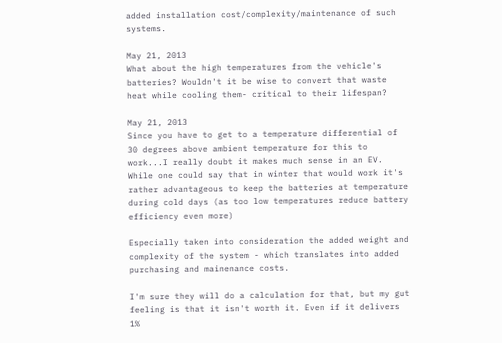added installation cost/complexity/maintenance of such systems.

May 21, 2013
What about the high temperatures from the vehicle's batteries? Wouldn't it be wise to convert that waste heat while cooling them- critical to their lifespan?

May 21, 2013
Since you have to get to a temperature differential of 30 degrees above ambient temperature for this to work...I really doubt it makes much sense in an EV.
While one could say that in winter that would work it's rather advantageous to keep the batteries at temperature during cold days (as too low temperatures reduce battery efficiency even more)

Especially taken into consideration the added weight and complexity of the system - which translates into added purchasing and mainenance costs.

I'm sure they will do a calculation for that, but my gut feeling is that it isn't worth it. Even if it delivers 1%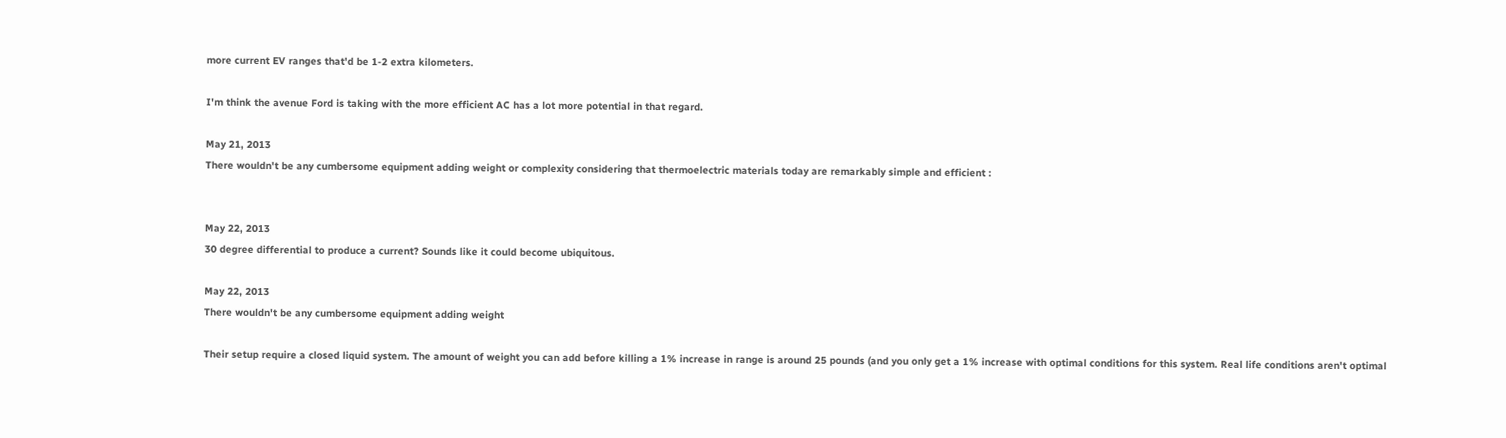more current EV ranges that'd be 1-2 extra kilometers.

I'm think the avenue Ford is taking with the more efficient AC has a lot more potential in that regard.

May 21, 2013
There wouldn't be any cumbersome equipment adding weight or complexity considering that thermoelectric materials today are remarkably simple and efficient :


May 22, 2013
30 degree differential to produce a current? Sounds like it could become ubiquitous.

May 22, 2013
There wouldn't be any cumbersome equipment adding weight

Their setup require a closed liquid system. The amount of weight you can add before killing a 1% increase in range is around 25 pounds (and you only get a 1% increase with optimal conditions for this system. Real life conditions aren't optimal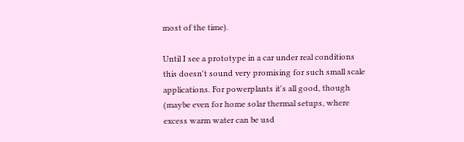most of the time).

Until I see a prototype in a car under real conditions this doesn't sound very promising for such small scale applications. For powerplants it's all good, though (maybe even for home solar thermal setups, where excess warm water can be usd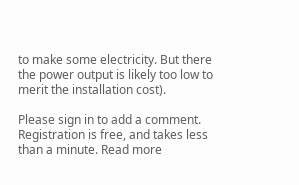to make some electricity. But there the power output is likely too low to merit the installation cost).

Please sign in to add a comment. Registration is free, and takes less than a minute. Read more